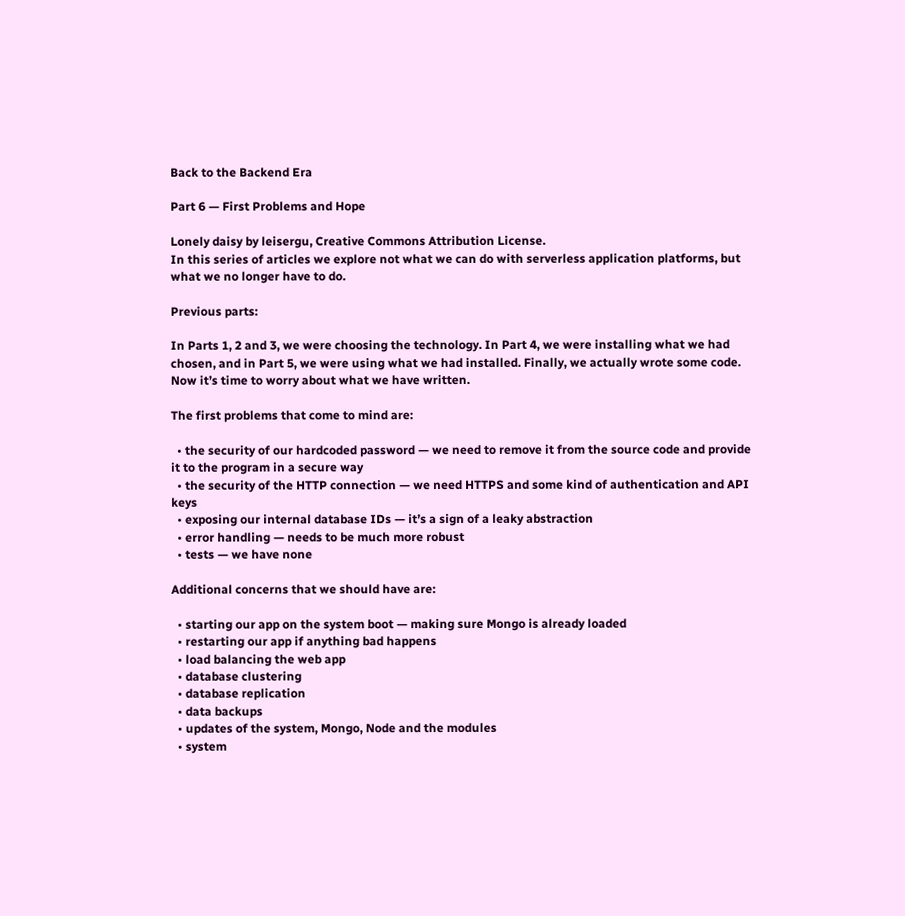Back to the Backend Era

Part 6 — First Problems and Hope

Lonely daisy by leisergu, Creative Commons Attribution License.
In this series of articles we explore not what we can do with serverless application platforms, but what we no longer have to do.

Previous parts:

In Parts 1, 2 and 3, we were choosing the technology. In Part 4, we were installing what we had chosen, and in Part 5, we were using what we had installed. Finally, we actually wrote some code. Now it’s time to worry about what we have written.

The first problems that come to mind are:

  • the security of our hardcoded password — we need to remove it from the source code and provide it to the program in a secure way
  • the security of the HTTP connection — we need HTTPS and some kind of authentication and API keys
  • exposing our internal database IDs — it’s a sign of a leaky abstraction
  • error handling — needs to be much more robust
  • tests — we have none

Additional concerns that we should have are:

  • starting our app on the system boot — making sure Mongo is already loaded
  • restarting our app if anything bad happens
  • load balancing the web app
  • database clustering
  • database replication
  • data backups
  • updates of the system, Mongo, Node and the modules
  • system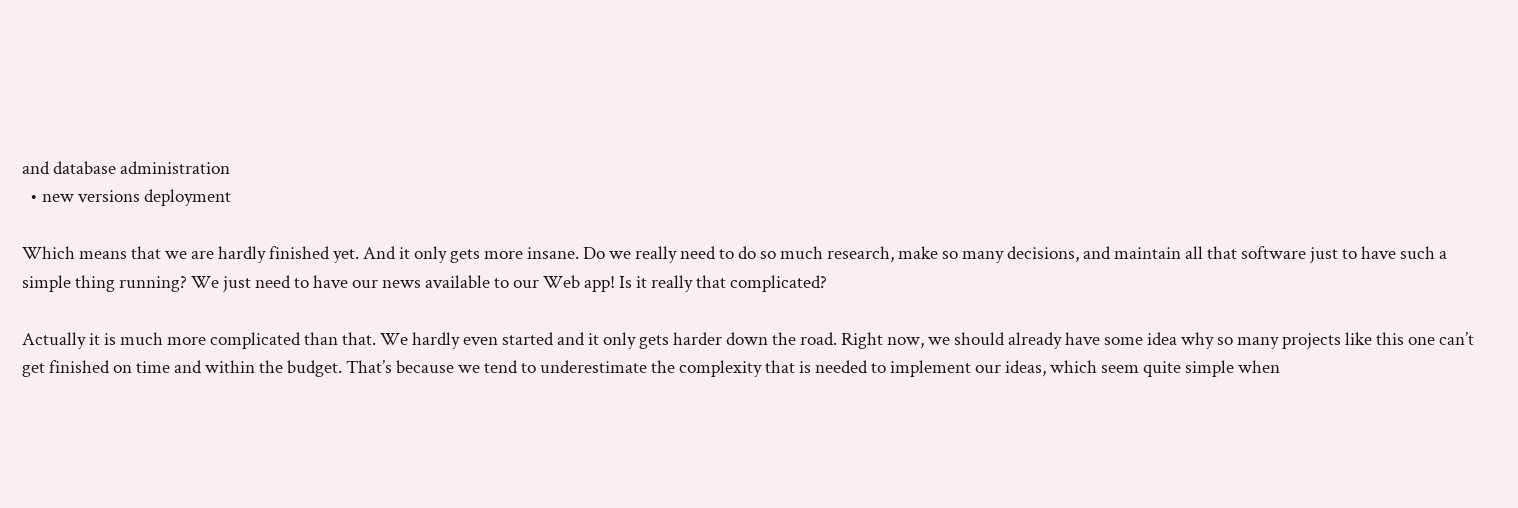and database administration
  • new versions deployment

Which means that we are hardly finished yet. And it only gets more insane. Do we really need to do so much research, make so many decisions, and maintain all that software just to have such a simple thing running? We just need to have our news available to our Web app! Is it really that complicated?

Actually it is much more complicated than that. We hardly even started and it only gets harder down the road. Right now, we should already have some idea why so many projects like this one can’t get finished on time and within the budget. That’s because we tend to underestimate the complexity that is needed to implement our ideas, which seem quite simple when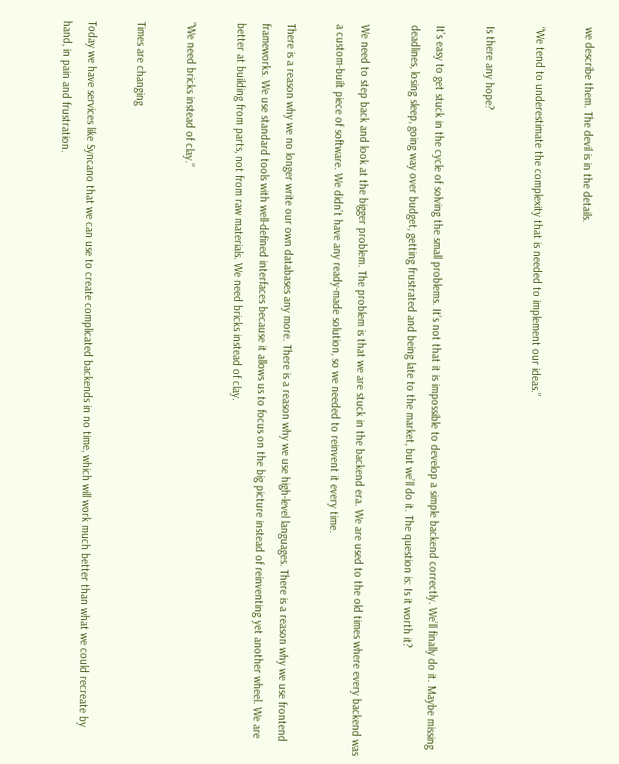we describe them. The devil is in the details.

“We tend to underestimate the complexity that is needed to implement our ideas.”

Is there any hope?

It’s easy to get stuck in the cycle of solving the small problems. It’s not that it is impossible to develop a simple backend correctly. We’ll finally do it. Maybe missing deadlines, losing sleep, going way over budget, getting frustrated and being late to the market, but we’ll do it. The question is: Is it worth it?

We need to step back and look at the bigger problem. The problem is that we are stuck in the backend era. We are used to the old times where every backend was a custom-built piece of software. We didn’t have any ready-made solution, so we needed to reinvent it every time.

There is a reason why we no longer write our own databases any more. There is a reason why we use high-level languages. There is a reason why we use frontend frameworks. We use standard tools with well-defined interfaces because it allows us to focus on the big picture instead of reinventing yet another wheel. We are better at building from parts, not from raw materials. We need bricks instead of clay.

“We need bricks instead of clay.”

Times are changing

Today we have services like Syncano that we can use to create complicated backends in no time, which will work much better than what we could recreate by hand, in pain and frustration.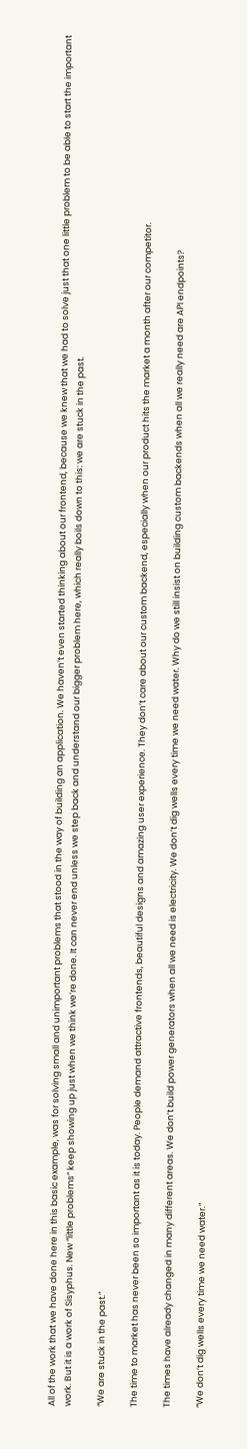All of the work that we have done here in this basic example, was for solving small and unimportant problems that stood in the way of building an application. We haven’t even started thinking about our frontend, because we knew that we had to solve just that one little problem to be able to start the important work. But it is a work of Sisyphus. New “little problems” keep showing up just when we think we’re done. It can never end unless we step back and understand our bigger problem here, which really boils down to this: we are stuck in the past.

“We are stuck in the past.”

The time to market has never been so important as it is today. People demand attractive frontends, beautiful designs and amazing user experience. They don’t care about our custom backend, especially when our product hits the market a month after our competitor.

The times have already changed in many different areas. We don’t build power generators when all we need is electricity. We don’t dig wells every time we need water. Why do we still insist on building custom backends when all we really need are API endpoints?

“We don’t dig wells every time we need water.”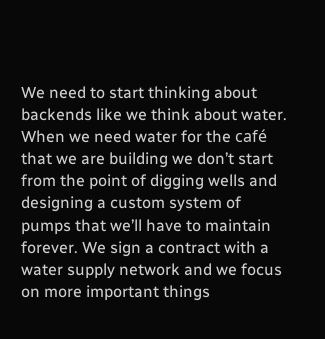We need to start thinking about backends like we think about water. When we need water for the café that we are building we don’t start from the point of digging wells and designing a custom system of pumps that we’ll have to maintain forever. We sign a contract with a water supply network and we focus on more important things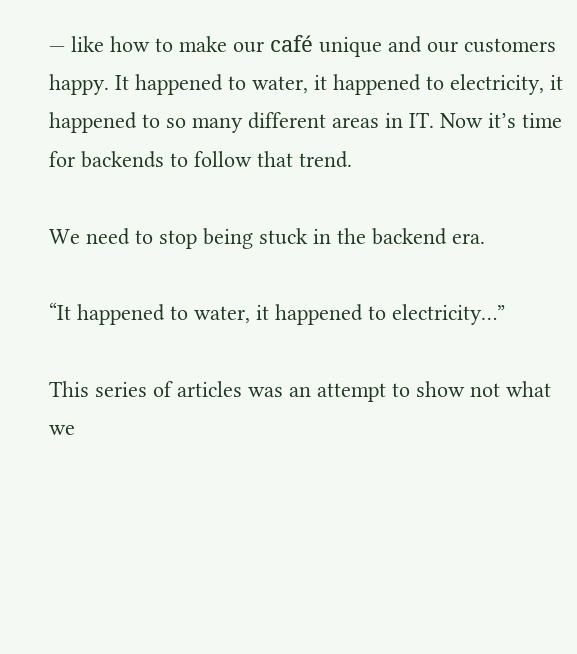— like how to make our café unique and our customers happy. It happened to water, it happened to electricity, it happened to so many different areas in IT. Now it’s time for backends to follow that trend.

We need to stop being stuck in the backend era.

“It happened to water, it happened to electricity…”

This series of articles was an attempt to show not what we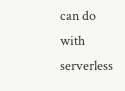can do with serverless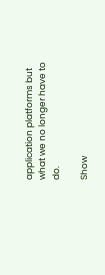application platforms but what we no longer have to do.

Show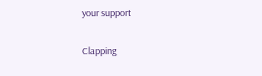your support

Clapping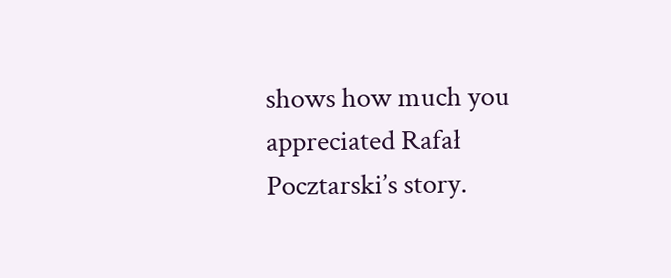shows how much you appreciated Rafał Pocztarski’s story.